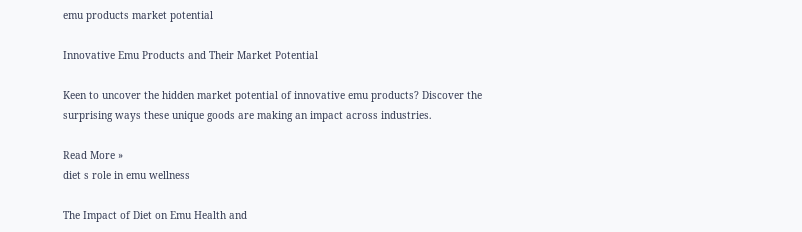emu products market potential

Innovative Emu Products and Their Market Potential

Keen to uncover the hidden market potential of innovative emu products? Discover the surprising ways these unique goods are making an impact across industries.

Read More »
diet s role in emu wellness

The Impact of Diet on Emu Health and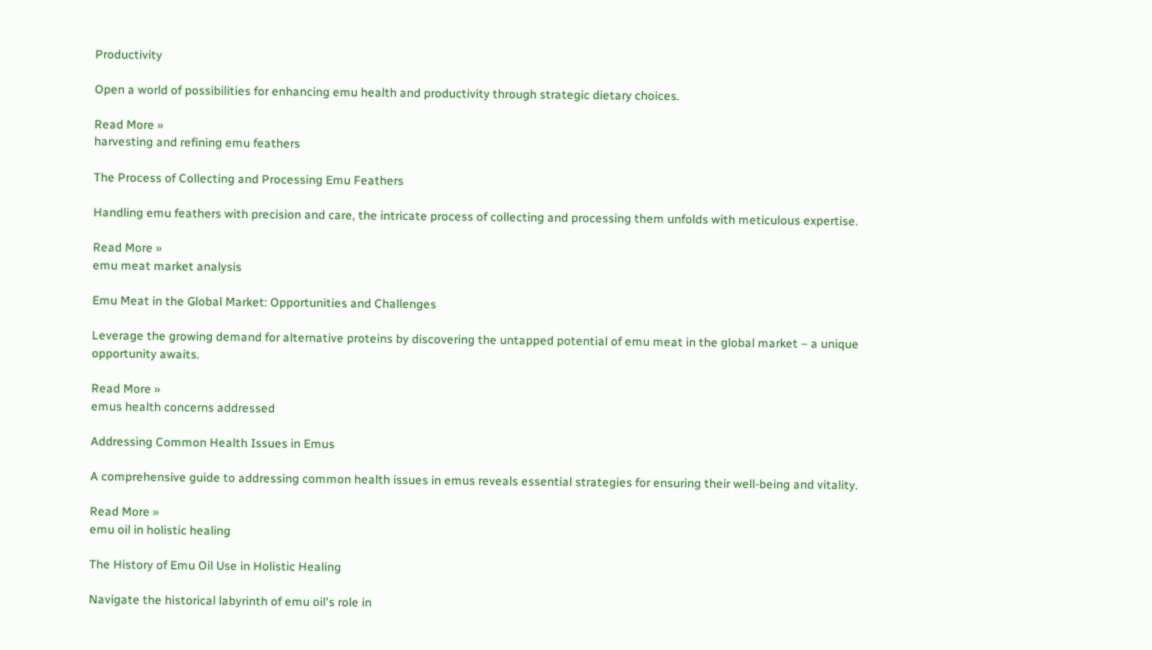Productivity

Open a world of possibilities for enhancing emu health and productivity through strategic dietary choices.

Read More »
harvesting and refining emu feathers

The Process of Collecting and Processing Emu Feathers

Handling emu feathers with precision and care, the intricate process of collecting and processing them unfolds with meticulous expertise.

Read More »
emu meat market analysis

Emu Meat in the Global Market: Opportunities and Challenges

Leverage the growing demand for alternative proteins by discovering the untapped potential of emu meat in the global market – a unique opportunity awaits.

Read More »
emus health concerns addressed

Addressing Common Health Issues in Emus

A comprehensive guide to addressing common health issues in emus reveals essential strategies for ensuring their well-being and vitality.

Read More »
emu oil in holistic healing

The History of Emu Oil Use in Holistic Healing

Navigate the historical labyrinth of emu oil's role in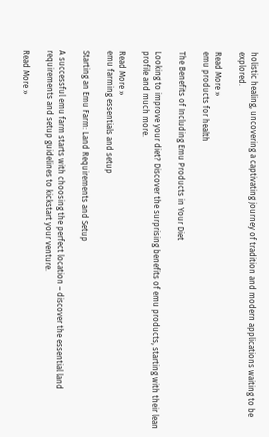holistic healing, uncovering a captivating journey of tradition and modern applications waiting to be explored.

Read More »
emu products for health

The Benefits of Including Emu Products in Your Diet

Looking to improve your diet? Discover the surprising benefits of emu products, starting with their lean profile and much more.

Read More »
emu farming essentials and setup

Starting an Emu Farm: Land Requirements and Setup

A successful emu farm starts with choosing the perfect location – discover the essential land requirements and setup guidelines to kickstart your venture.

Read More »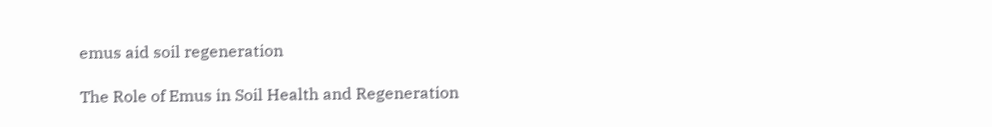emus aid soil regeneration

The Role of Emus in Soil Health and Regeneration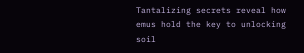Tantalizing secrets reveal how emus hold the key to unlocking soil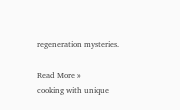regeneration mysteries.

Read More »
cooking with unique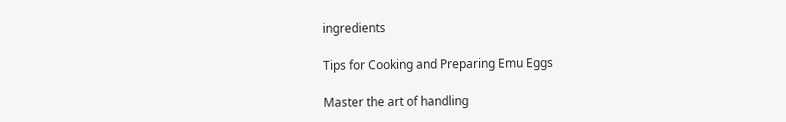ingredients

Tips for Cooking and Preparing Emu Eggs

Master the art of handling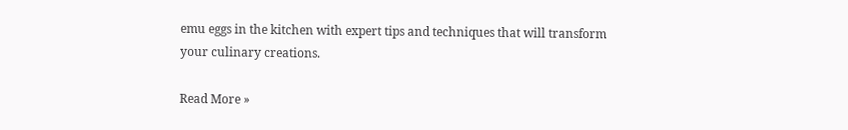emu eggs in the kitchen with expert tips and techniques that will transform your culinary creations.

Read More »